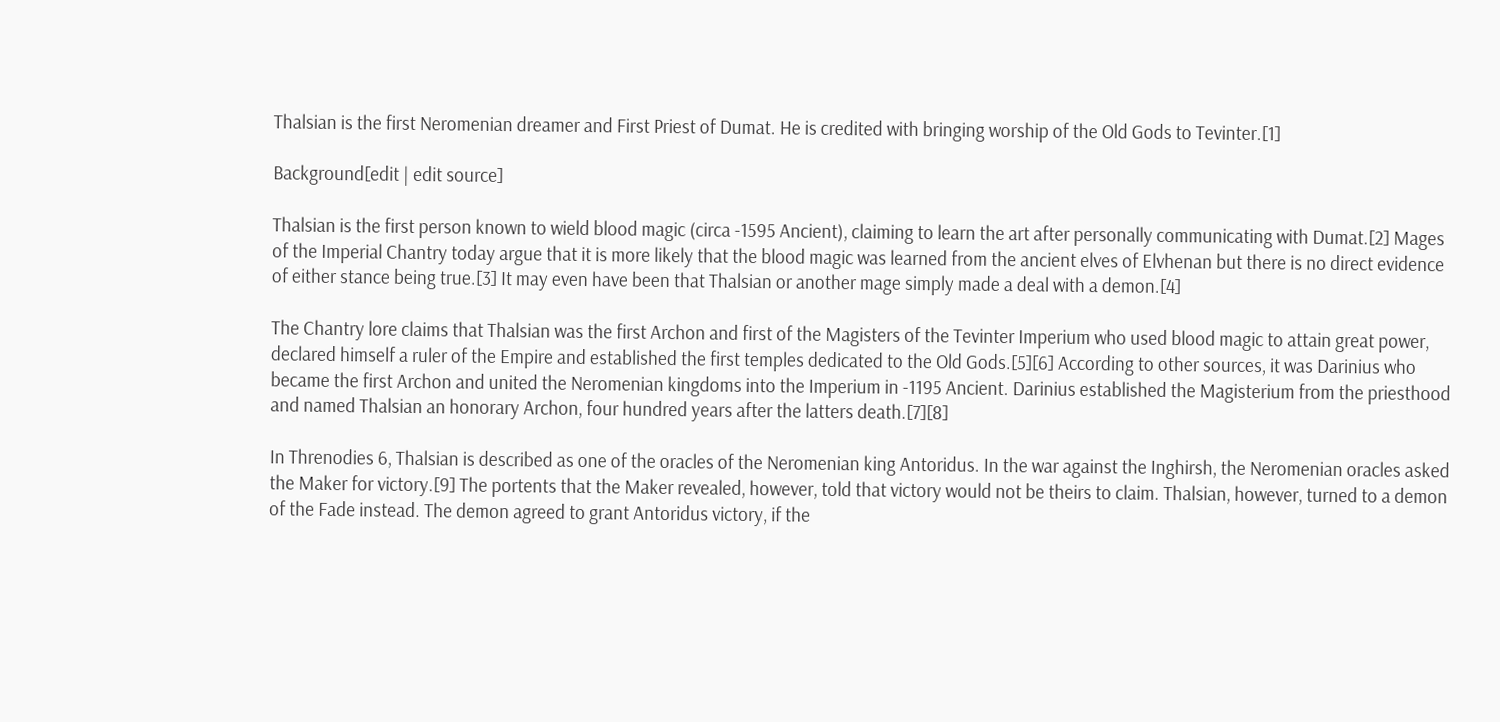Thalsian is the first Neromenian dreamer and First Priest of Dumat. He is credited with bringing worship of the Old Gods to Tevinter.[1]

Background[edit | edit source]

Thalsian is the first person known to wield blood magic (circa -1595 Ancient), claiming to learn the art after personally communicating with Dumat.[2] Mages of the Imperial Chantry today argue that it is more likely that the blood magic was learned from the ancient elves of Elvhenan but there is no direct evidence of either stance being true.[3] It may even have been that Thalsian or another mage simply made a deal with a demon.[4]

The Chantry lore claims that Thalsian was the first Archon and first of the Magisters of the Tevinter Imperium who used blood magic to attain great power, declared himself a ruler of the Empire and established the first temples dedicated to the Old Gods.[5][6] According to other sources, it was Darinius who became the first Archon and united the Neromenian kingdoms into the Imperium in -1195 Ancient. Darinius established the Magisterium from the priesthood and named Thalsian an honorary Archon, four hundred years after the latters death.[7][8]

In Threnodies 6, Thalsian is described as one of the oracles of the Neromenian king Antoridus. In the war against the Inghirsh, the Neromenian oracles asked the Maker for victory.[9] The portents that the Maker revealed, however, told that victory would not be theirs to claim. Thalsian, however, turned to a demon of the Fade instead. The demon agreed to grant Antoridus victory, if the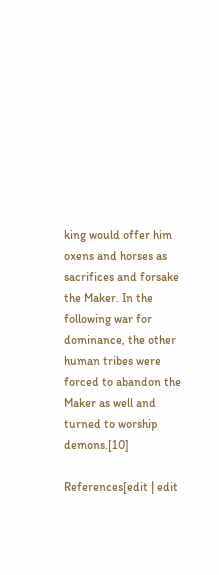king would offer him oxens and horses as sacrifices and forsake the Maker. In the following war for dominance, the other human tribes were forced to abandon the Maker as well and turned to worship demons.[10]

References[edit | edit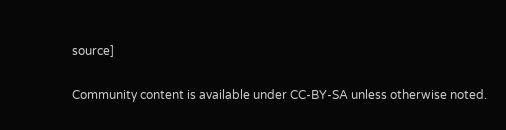source]

Community content is available under CC-BY-SA unless otherwise noted.